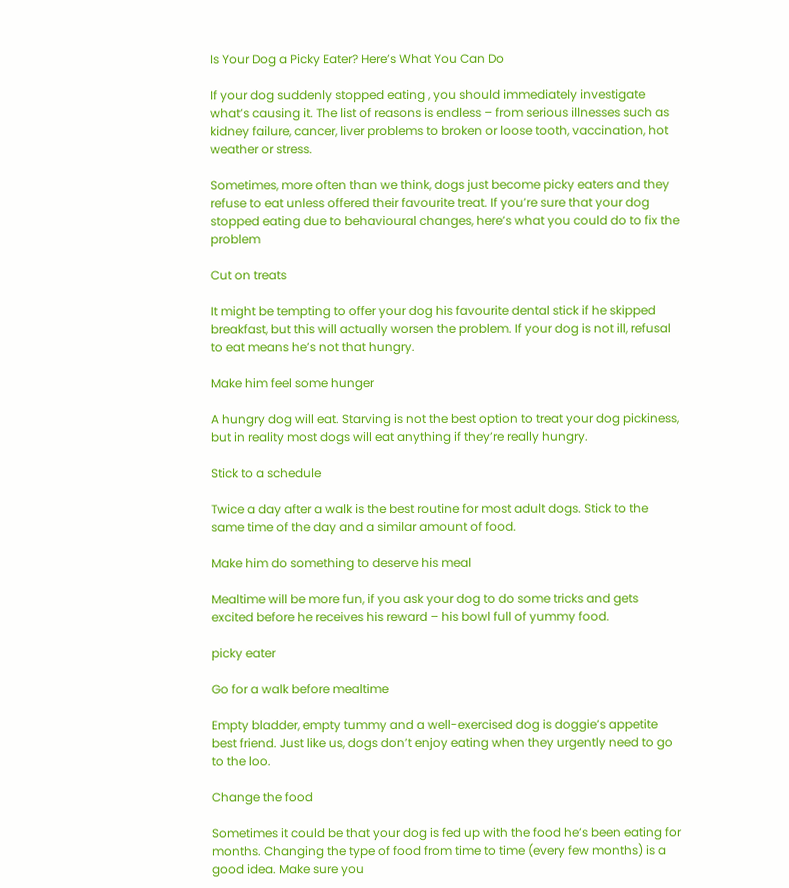Is Your Dog a Picky Eater? Here’s What You Can Do

If your dog suddenly stopped eating , you should immediately investigate what’s causing it. The list of reasons is endless – from serious illnesses such as kidney failure, cancer, liver problems to broken or loose tooth, vaccination, hot weather or stress.

Sometimes, more often than we think, dogs just become picky eaters and they refuse to eat unless offered their favourite treat. If you’re sure that your dog stopped eating due to behavioural changes, here’s what you could do to fix the problem

Cut on treats

It might be tempting to offer your dog his favourite dental stick if he skipped breakfast, but this will actually worsen the problem. If your dog is not ill, refusal to eat means he’s not that hungry.

Make him feel some hunger

A hungry dog will eat. Starving is not the best option to treat your dog pickiness, but in reality most dogs will eat anything if they’re really hungry.

Stick to a schedule

Twice a day after a walk is the best routine for most adult dogs. Stick to the same time of the day and a similar amount of food.

Make him do something to deserve his meal

Mealtime will be more fun, if you ask your dog to do some tricks and gets excited before he receives his reward – his bowl full of yummy food.

picky eater

Go for a walk before mealtime

Empty bladder, empty tummy and a well-exercised dog is doggie’s appetite best friend. Just like us, dogs don’t enjoy eating when they urgently need to go to the loo.

Change the food

Sometimes it could be that your dog is fed up with the food he’s been eating for months. Changing the type of food from time to time (every few months) is a good idea. Make sure you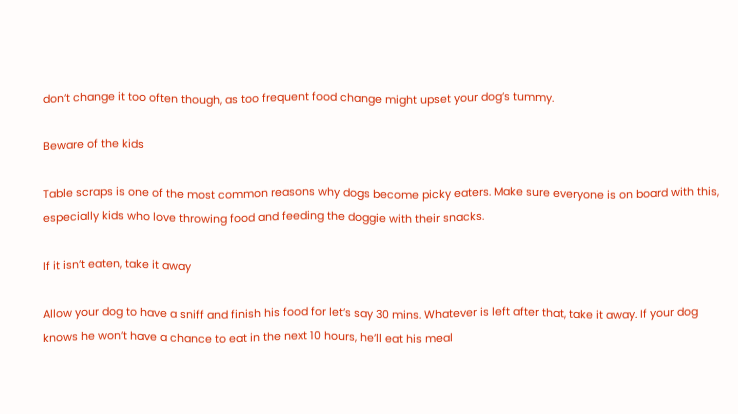don’t change it too often though, as too frequent food change might upset your dog’s tummy.

Beware of the kids

Table scraps is one of the most common reasons why dogs become picky eaters. Make sure everyone is on board with this, especially kids who love throwing food and feeding the doggie with their snacks.

If it isn’t eaten, take it away

Allow your dog to have a sniff and finish his food for let’s say 30 mins. Whatever is left after that, take it away. If your dog knows he won’t have a chance to eat in the next 10 hours, he’ll eat his meal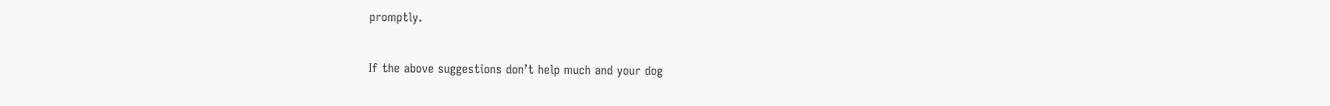promptly.

If the above suggestions don’t help much and your dog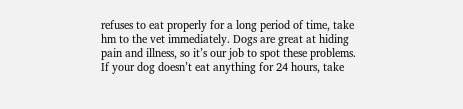refuses to eat properly for a long period of time, take hm to the vet immediately. Dogs are great at hiding pain and illness, so it’s our job to spot these problems. If your dog doesn’t eat anything for 24 hours, take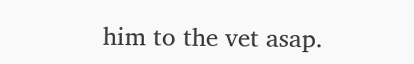him to the vet asap.